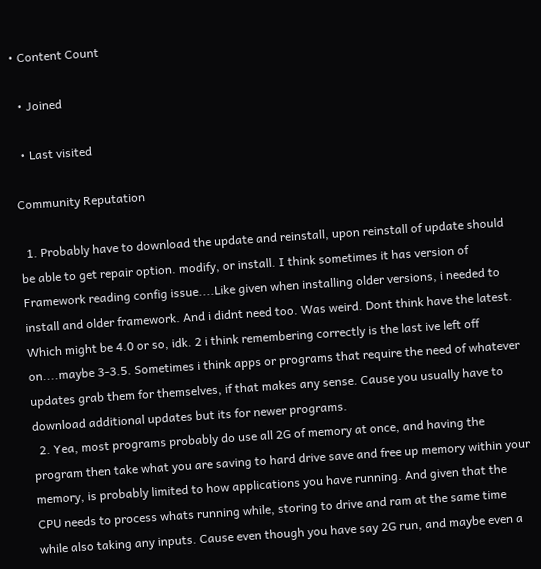• Content Count

  • Joined

  • Last visited

Community Reputation

  1. Probably have to download the update and reinstall, upon reinstall of update should be able to get repair option. modify, or install. I think sometimes it has version of Framework reading config issue....Like given when installing older versions, i needed to install and older framework. And i didnt need too. Was weird. Dont think have the latest. Which might be 4.0 or so, idk. 2 i think remembering correctly is the last ive left off on....maybe 3-3.5. Sometimes i think apps or programs that require the need of whatever updates grab them for themselves, if that makes any sense. Cause you usually have to download additional updates but its for newer programs.
  2. Yea, most programs probably do use all 2G of memory at once, and having the program then take what you are saving to hard drive save and free up memory within your memory, is probably limited to how applications you have running. And given that the CPU needs to process whats running while, storing to drive and ram at the same time while also taking any inputs. Cause even though you have say 2G run, and maybe even a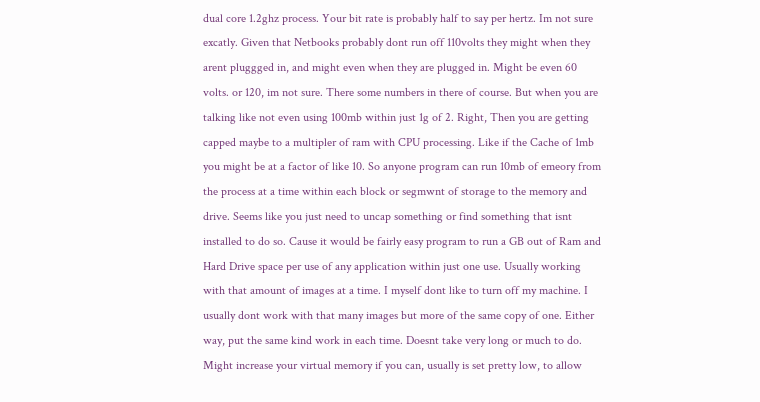dual core 1.2ghz process. Your bit rate is probably half to say per hertz. Im not sure excatly. Given that Netbooks probably dont run off 110volts they might when they arent pluggged in, and might even when they are plugged in. Might be even 60 volts. or 120, im not sure. There some numbers in there of course. But when you are talking like not even using 100mb within just 1g of 2. Right, Then you are getting capped maybe to a multipler of ram with CPU processing. Like if the Cache of 1mb you might be at a factor of like 10. So anyone program can run 10mb of emeory from the process at a time within each block or segmwnt of storage to the memory and drive. Seems like you just need to uncap something or find something that isnt installed to do so. Cause it would be fairly easy program to run a GB out of Ram and Hard Drive space per use of any application within just one use. Usually working with that amount of images at a time. I myself dont like to turn off my machine. I usually dont work with that many images but more of the same copy of one. Either way, put the same kind work in each time. Doesnt take very long or much to do. Might increase your virtual memory if you can, usually is set pretty low, to allow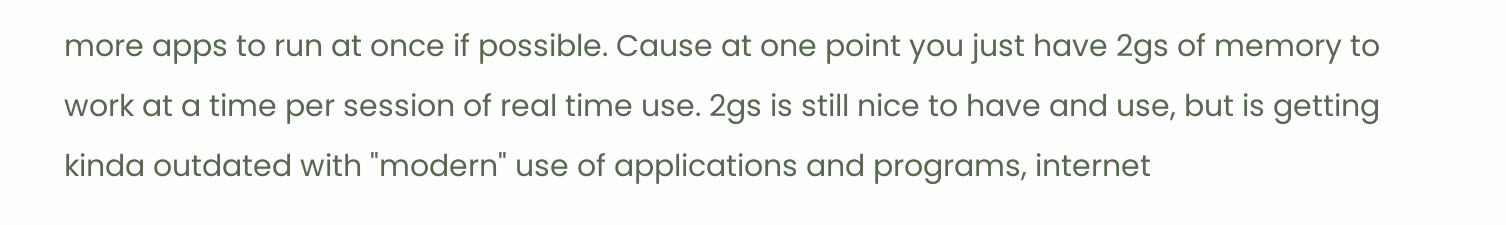more apps to run at once if possible. Cause at one point you just have 2gs of memory to work at a time per session of real time use. 2gs is still nice to have and use, but is getting kinda outdated with "modern" use of applications and programs, internet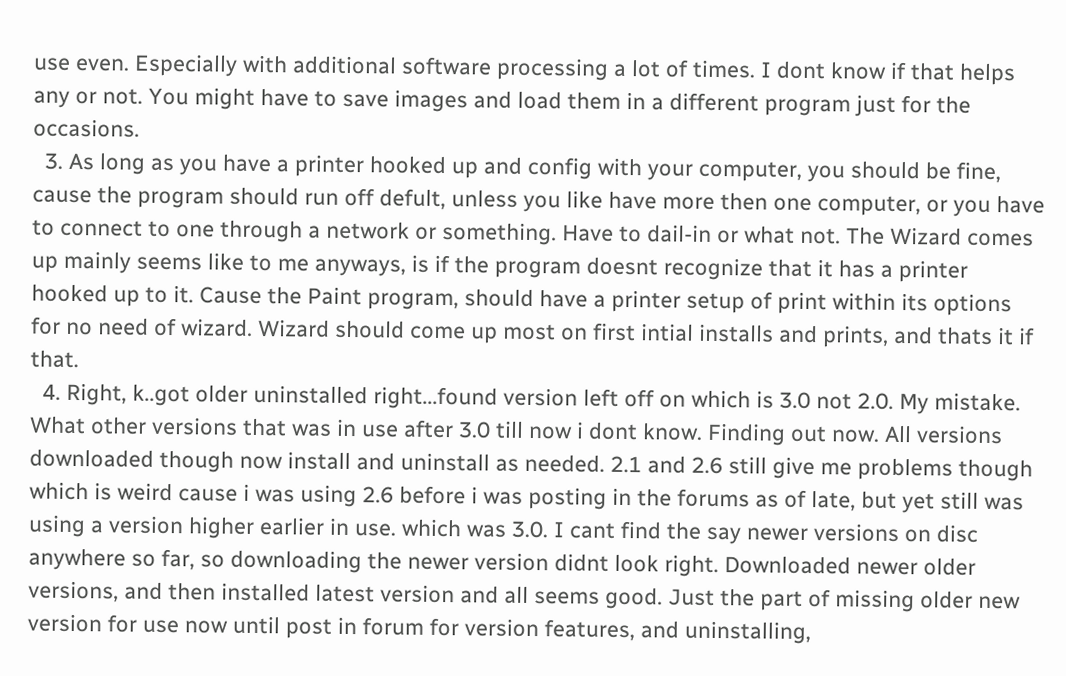use even. Especially with additional software processing a lot of times. I dont know if that helps any or not. You might have to save images and load them in a different program just for the occasions.
  3. As long as you have a printer hooked up and config with your computer, you should be fine, cause the program should run off defult, unless you like have more then one computer, or you have to connect to one through a network or something. Have to dail-in or what not. The Wizard comes up mainly seems like to me anyways, is if the program doesnt recognize that it has a printer hooked up to it. Cause the Paint program, should have a printer setup of print within its options for no need of wizard. Wizard should come up most on first intial installs and prints, and thats it if that.
  4. Right, k..got older uninstalled right...found version left off on which is 3.0 not 2.0. My mistake. What other versions that was in use after 3.0 till now i dont know. Finding out now. All versions downloaded though now install and uninstall as needed. 2.1 and 2.6 still give me problems though which is weird cause i was using 2.6 before i was posting in the forums as of late, but yet still was using a version higher earlier in use. which was 3.0. I cant find the say newer versions on disc anywhere so far, so downloading the newer version didnt look right. Downloaded newer older versions, and then installed latest version and all seems good. Just the part of missing older new version for use now until post in forum for version features, and uninstalling,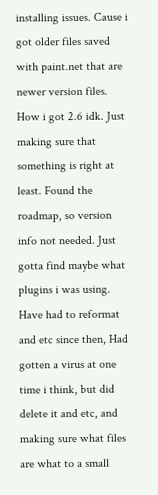installing issues. Cause i got older files saved with paint.net that are newer version files. How i got 2.6 idk. Just making sure that something is right at least. Found the roadmap, so version info not needed. Just gotta find maybe what plugins i was using. Have had to reformat and etc since then, Had gotten a virus at one time i think, but did delete it and etc, and making sure what files are what to a small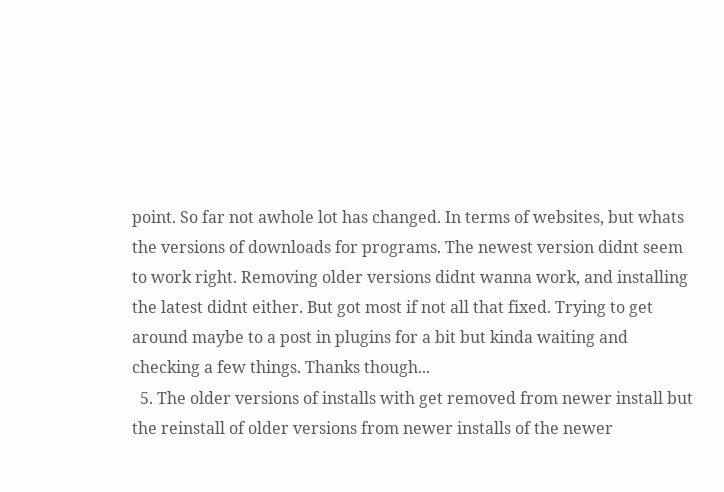point. So far not awhole lot has changed. In terms of websites, but whats the versions of downloads for programs. The newest version didnt seem to work right. Removing older versions didnt wanna work, and installing the latest didnt either. But got most if not all that fixed. Trying to get around maybe to a post in plugins for a bit but kinda waiting and checking a few things. Thanks though...
  5. The older versions of installs with get removed from newer install but the reinstall of older versions from newer installs of the newer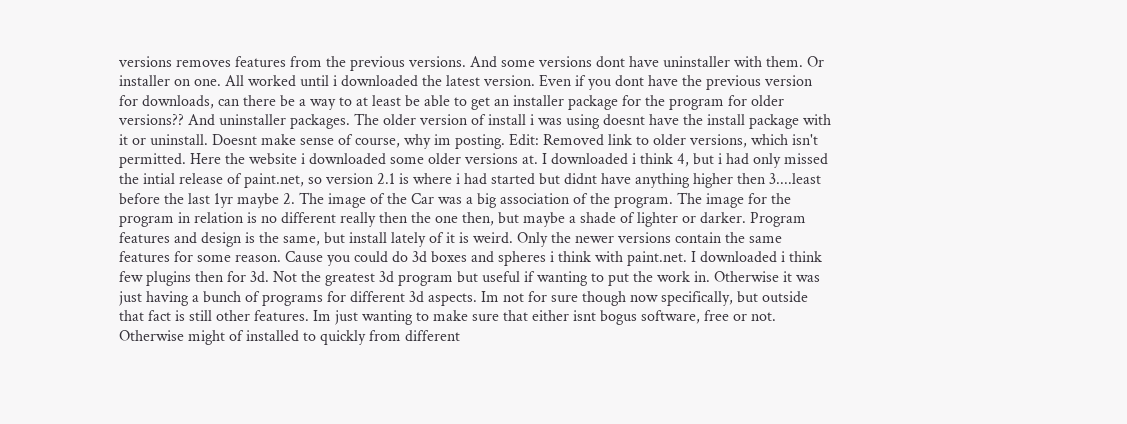versions removes features from the previous versions. And some versions dont have uninstaller with them. Or installer on one. All worked until i downloaded the latest version. Even if you dont have the previous version for downloads, can there be a way to at least be able to get an installer package for the program for older versions?? And uninstaller packages. The older version of install i was using doesnt have the install package with it or uninstall. Doesnt make sense of course, why im posting. Edit: Removed link to older versions, which isn't permitted. Here the website i downloaded some older versions at. I downloaded i think 4, but i had only missed the intial release of paint.net, so version 2.1 is where i had started but didnt have anything higher then 3....least before the last 1yr maybe 2. The image of the Car was a big association of the program. The image for the program in relation is no different really then the one then, but maybe a shade of lighter or darker. Program features and design is the same, but install lately of it is weird. Only the newer versions contain the same features for some reason. Cause you could do 3d boxes and spheres i think with paint.net. I downloaded i think few plugins then for 3d. Not the greatest 3d program but useful if wanting to put the work in. Otherwise it was just having a bunch of programs for different 3d aspects. Im not for sure though now specifically, but outside that fact is still other features. Im just wanting to make sure that either isnt bogus software, free or not. Otherwise might of installed to quickly from different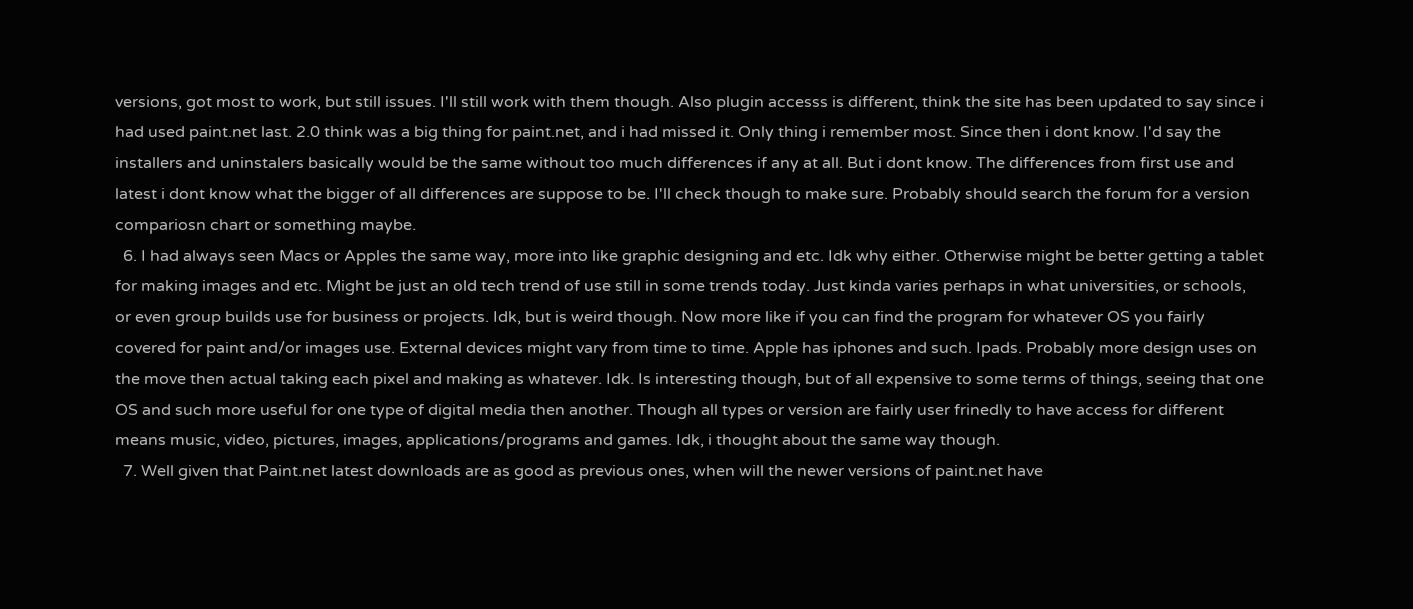versions, got most to work, but still issues. I'll still work with them though. Also plugin accesss is different, think the site has been updated to say since i had used paint.net last. 2.0 think was a big thing for paint.net, and i had missed it. Only thing i remember most. Since then i dont know. I'd say the installers and uninstalers basically would be the same without too much differences if any at all. But i dont know. The differences from first use and latest i dont know what the bigger of all differences are suppose to be. I'll check though to make sure. Probably should search the forum for a version compariosn chart or something maybe.
  6. I had always seen Macs or Apples the same way, more into like graphic designing and etc. Idk why either. Otherwise might be better getting a tablet for making images and etc. Might be just an old tech trend of use still in some trends today. Just kinda varies perhaps in what universities, or schools, or even group builds use for business or projects. Idk, but is weird though. Now more like if you can find the program for whatever OS you fairly covered for paint and/or images use. External devices might vary from time to time. Apple has iphones and such. Ipads. Probably more design uses on the move then actual taking each pixel and making as whatever. Idk. Is interesting though, but of all expensive to some terms of things, seeing that one OS and such more useful for one type of digital media then another. Though all types or version are fairly user frinedly to have access for different means music, video, pictures, images, applications/programs and games. Idk, i thought about the same way though.
  7. Well given that Paint.net latest downloads are as good as previous ones, when will the newer versions of paint.net have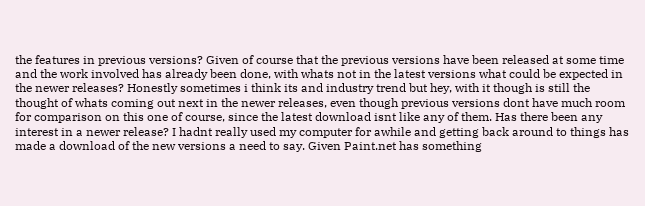the features in previous versions? Given of course that the previous versions have been released at some time and the work involved has already been done, with whats not in the latest versions what could be expected in the newer releases? Honestly sometimes i think its and industry trend but hey, with it though is still the thought of whats coming out next in the newer releases, even though previous versions dont have much room for comparison on this one of course, since the latest download isnt like any of them. Has there been any interest in a newer release? I hadnt really used my computer for awhile and getting back around to things has made a download of the new versions a need to say. Given Paint.net has something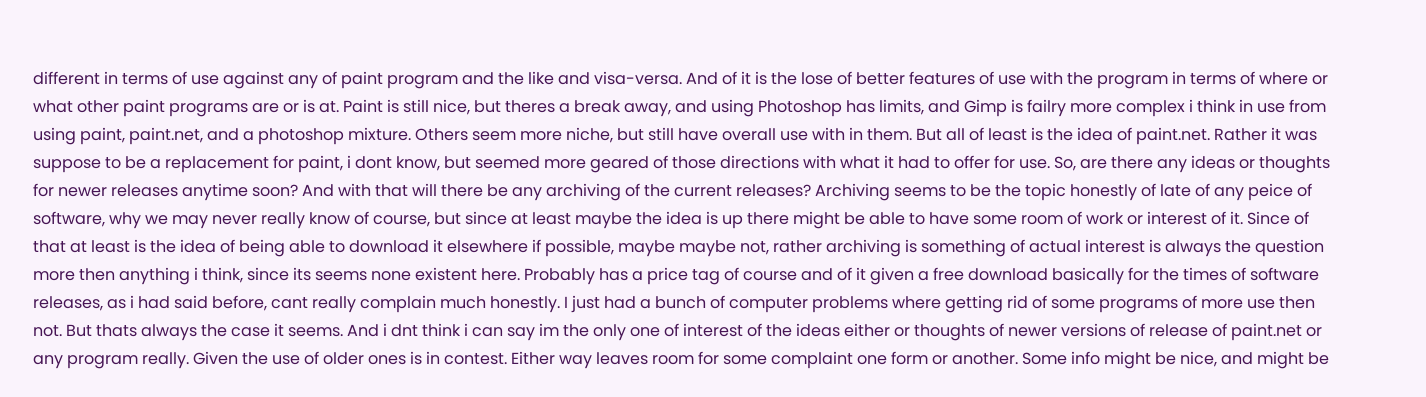different in terms of use against any of paint program and the like and visa-versa. And of it is the lose of better features of use with the program in terms of where or what other paint programs are or is at. Paint is still nice, but theres a break away, and using Photoshop has limits, and Gimp is failry more complex i think in use from using paint, paint.net, and a photoshop mixture. Others seem more niche, but still have overall use with in them. But all of least is the idea of paint.net. Rather it was suppose to be a replacement for paint, i dont know, but seemed more geared of those directions with what it had to offer for use. So, are there any ideas or thoughts for newer releases anytime soon? And with that will there be any archiving of the current releases? Archiving seems to be the topic honestly of late of any peice of software, why we may never really know of course, but since at least maybe the idea is up there might be able to have some room of work or interest of it. Since of that at least is the idea of being able to download it elsewhere if possible, maybe maybe not, rather archiving is something of actual interest is always the question more then anything i think, since its seems none existent here. Probably has a price tag of course and of it given a free download basically for the times of software releases, as i had said before, cant really complain much honestly. I just had a bunch of computer problems where getting rid of some programs of more use then not. But thats always the case it seems. And i dnt think i can say im the only one of interest of the ideas either or thoughts of newer versions of release of paint.net or any program really. Given the use of older ones is in contest. Either way leaves room for some complaint one form or another. Some info might be nice, and might be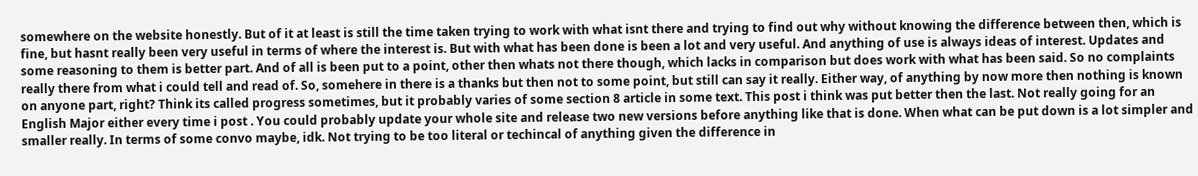somewhere on the website honestly. But of it at least is still the time taken trying to work with what isnt there and trying to find out why without knowing the difference between then, which is fine, but hasnt really been very useful in terms of where the interest is. But with what has been done is been a lot and very useful. And anything of use is always ideas of interest. Updates and some reasoning to them is better part. And of all is been put to a point, other then whats not there though, which lacks in comparison but does work with what has been said. So no complaints really there from what i could tell and read of. So, somehere in there is a thanks but then not to some point, but still can say it really. Either way, of anything by now more then nothing is known on anyone part, right? Think its called progress sometimes, but it probably varies of some section 8 article in some text. This post i think was put better then the last. Not really going for an English Major either every time i post . You could probably update your whole site and release two new versions before anything like that is done. When what can be put down is a lot simpler and smaller really. In terms of some convo maybe, idk. Not trying to be too literal or techincal of anything given the difference in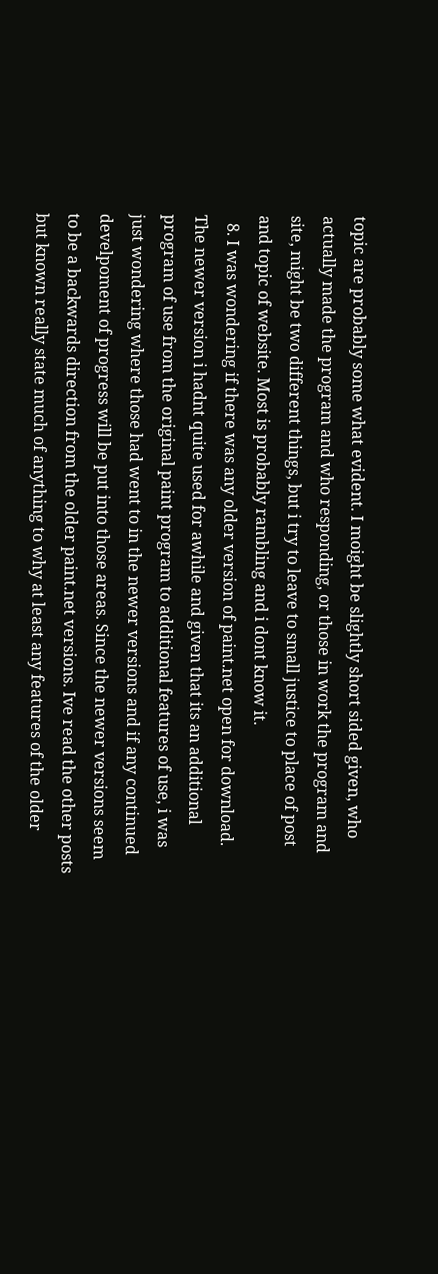topic are probably some what evident. I moight be slightly short sided given, who actually made the program and who responding, or those in work the program and site, might be two different things, but i try to leave to small justice to place of post and topic of website. Most is probably rambling and i dont know it.
  8. I was wondering if there was any older version of paint.net open for download. The newer version i hadnt quite used for awhile and given that its an additional program of use from the original paint program to additional features of use, i was just wondering where those had went to in the newer versions and if any continued develpoment of progress will be put into those areas. Since the newer versions seem to be a backwards direction from the older paint.net versions. Ive read the other posts but known really state much of anything to why at least any features of the older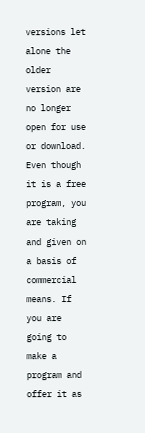versions let alone the older version are no longer open for use or download. Even though it is a free program, you are taking and given on a basis of commercial means. If you are going to make a program and offer it as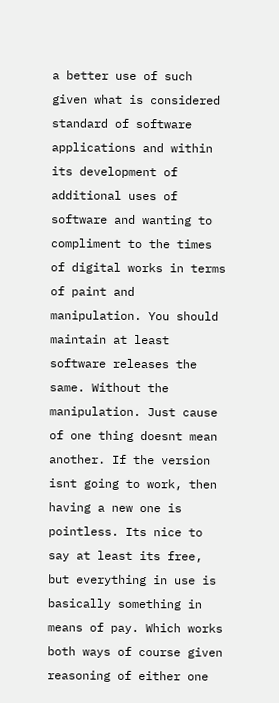a better use of such given what is considered standard of software applications and within its development of additional uses of software and wanting to compliment to the times of digital works in terms of paint and manipulation. You should maintain at least software releases the same. Without the manipulation. Just cause of one thing doesnt mean another. If the version isnt going to work, then having a new one is pointless. Its nice to say at least its free, but everything in use is basically something in means of pay. Which works both ways of course given reasoning of either one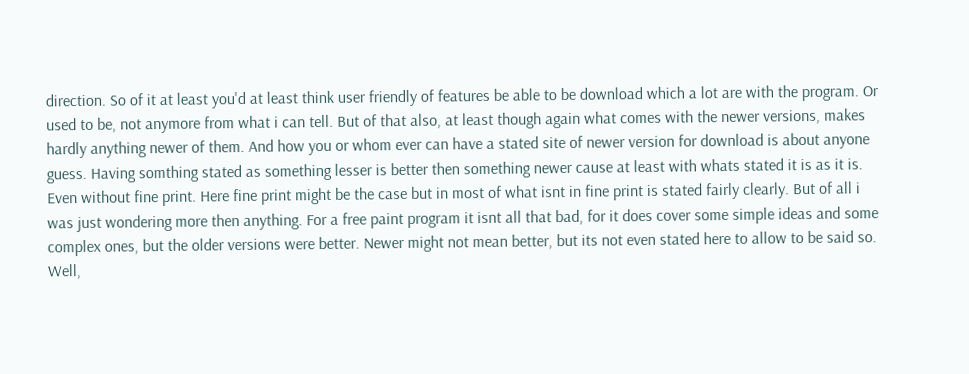direction. So of it at least you'd at least think user friendly of features be able to be download which a lot are with the program. Or used to be, not anymore from what i can tell. But of that also, at least though again what comes with the newer versions, makes hardly anything newer of them. And how you or whom ever can have a stated site of newer version for download is about anyone guess. Having somthing stated as something lesser is better then something newer cause at least with whats stated it is as it is. Even without fine print. Here fine print might be the case but in most of what isnt in fine print is stated fairly clearly. But of all i was just wondering more then anything. For a free paint program it isnt all that bad, for it does cover some simple ideas and some complex ones, but the older versions were better. Newer might not mean better, but its not even stated here to allow to be said so. Well,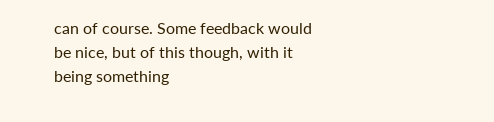can of course. Some feedback would be nice, but of this though, with it being something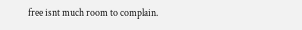free isnt much room to complain.